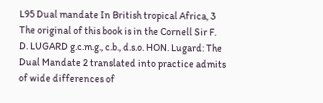L95 Dual mandate In British tropical Africa, 3 The original of this book is in the Cornell Sir F. D. LUGARD g.c.m.g., c.b., d.s.o. HON. Lugard: The Dual Mandate 2 translated into practice admits of wide differences of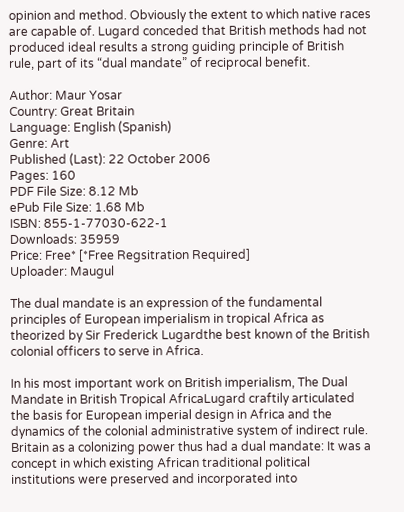opinion and method. Obviously the extent to which native races are capable of. Lugard conceded that British methods had not produced ideal results a strong guiding principle of British rule, part of its “dual mandate” of reciprocal benefit.

Author: Maur Yosar
Country: Great Britain
Language: English (Spanish)
Genre: Art
Published (Last): 22 October 2006
Pages: 160
PDF File Size: 8.12 Mb
ePub File Size: 1.68 Mb
ISBN: 855-1-77030-622-1
Downloads: 35959
Price: Free* [*Free Regsitration Required]
Uploader: Maugul

The dual mandate is an expression of the fundamental principles of European imperialism in tropical Africa as theorized by Sir Frederick Lugardthe best known of the British colonial officers to serve in Africa.

In his most important work on British imperialism, The Dual Mandate in British Tropical AfricaLugard craftily articulated the basis for European imperial design in Africa and the dynamics of the colonial administrative system of indirect rule. Britain as a colonizing power thus had a dual mandate: It was a concept in which existing African traditional political institutions were preserved and incorporated into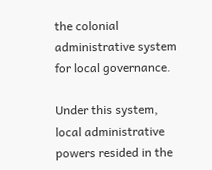the colonial administrative system for local governance.

Under this system, local administrative powers resided in the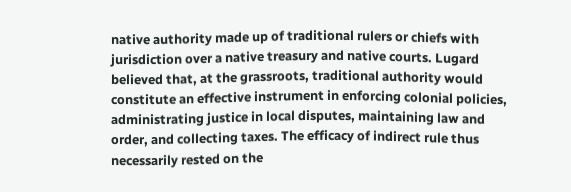native authority made up of traditional rulers or chiefs with jurisdiction over a native treasury and native courts. Lugard believed that, at the grassroots, traditional authority would constitute an effective instrument in enforcing colonial policies, administrating justice in local disputes, maintaining law and order, and collecting taxes. The efficacy of indirect rule thus necessarily rested on the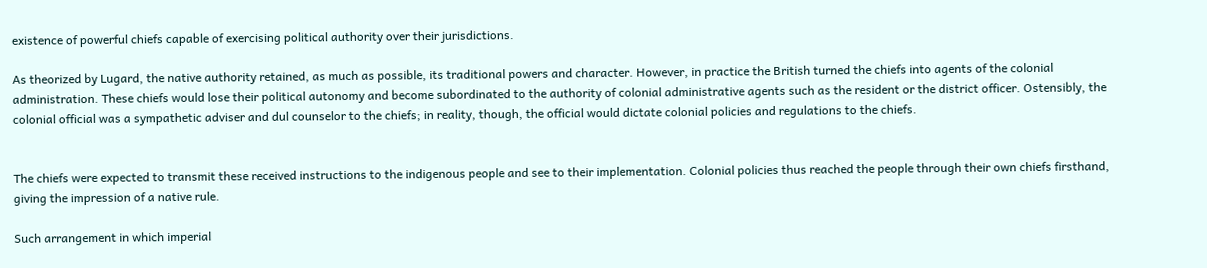existence of powerful chiefs capable of exercising political authority over their jurisdictions.

As theorized by Lugard, the native authority retained, as much as possible, its traditional powers and character. However, in practice the British turned the chiefs into agents of the colonial administration. These chiefs would lose their political autonomy and become subordinated to the authority of colonial administrative agents such as the resident or the district officer. Ostensibly, the colonial official was a sympathetic adviser and dul counselor to the chiefs; in reality, though, the official would dictate colonial policies and regulations to the chiefs.


The chiefs were expected to transmit these received instructions to the indigenous people and see to their implementation. Colonial policies thus reached the people through their own chiefs firsthand, giving the impression of a native rule.

Such arrangement in which imperial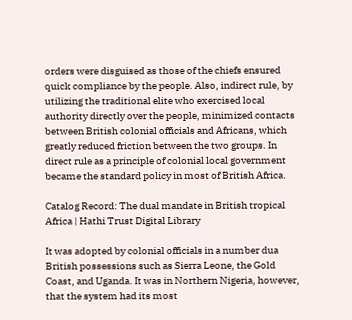orders were disguised as those of the chiefs ensured quick compliance by the people. Also, indirect rule, by utilizing the traditional elite who exercised local authority directly over the people, minimized contacts between British colonial officials and Africans, which greatly reduced friction between the two groups. In direct rule as a principle of colonial local government became the standard policy in most of British Africa.

Catalog Record: The dual mandate in British tropical Africa | Hathi Trust Digital Library

It was adopted by colonial officials in a number dua British possessions such as Sierra Leone, the Gold Coast, and Uganda. It was in Northern Nigeria, however, that the system had its most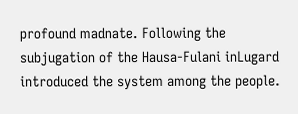profound madnate. Following the subjugation of the Hausa-Fulani inLugard introduced the system among the people.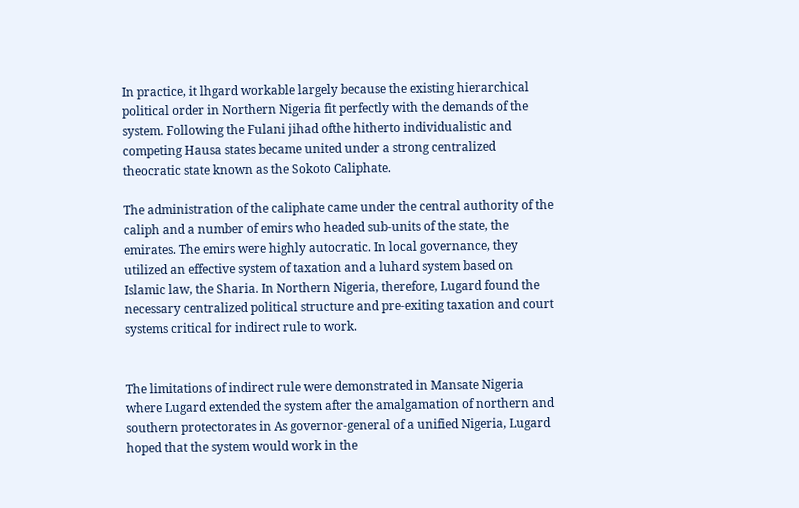In practice, it lhgard workable largely because the existing hierarchical political order in Northern Nigeria fit perfectly with the demands of the system. Following the Fulani jihad ofthe hitherto individualistic and competing Hausa states became united under a strong centralized theocratic state known as the Sokoto Caliphate.

The administration of the caliphate came under the central authority of the caliph and a number of emirs who headed sub-units of the state, the emirates. The emirs were highly autocratic. In local governance, they utilized an effective system of taxation and a luhard system based on Islamic law, the Sharia. In Northern Nigeria, therefore, Lugard found the necessary centralized political structure and pre-exiting taxation and court systems critical for indirect rule to work.


The limitations of indirect rule were demonstrated in Mansate Nigeria where Lugard extended the system after the amalgamation of northern and southern protectorates in As governor-general of a unified Nigeria, Lugard hoped that the system would work in the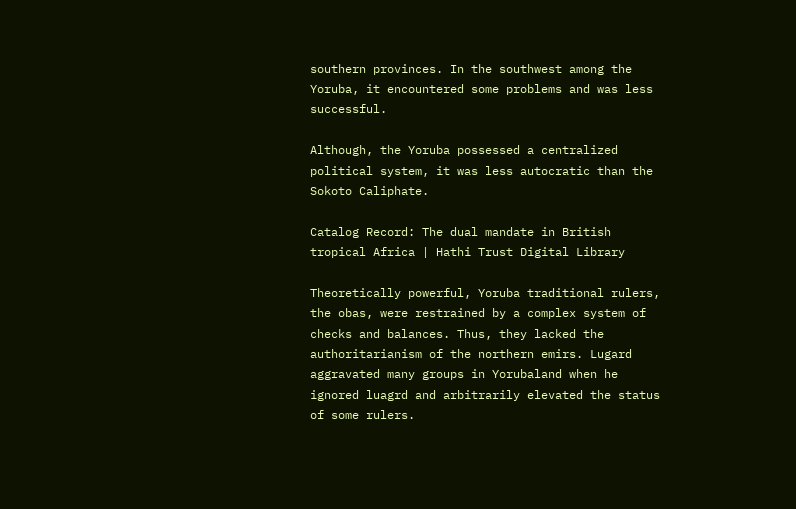southern provinces. In the southwest among the Yoruba, it encountered some problems and was less successful.

Although, the Yoruba possessed a centralized political system, it was less autocratic than the Sokoto Caliphate.

Catalog Record: The dual mandate in British tropical Africa | Hathi Trust Digital Library

Theoretically powerful, Yoruba traditional rulers, the obas, were restrained by a complex system of checks and balances. Thus, they lacked the authoritarianism of the northern emirs. Lugard aggravated many groups in Yorubaland when he ignored luagrd and arbitrarily elevated the status of some rulers.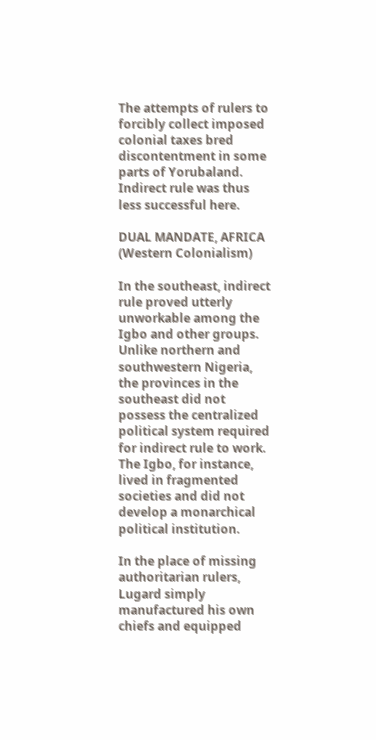The attempts of rulers to forcibly collect imposed colonial taxes bred discontentment in some parts of Yorubaland. Indirect rule was thus less successful here.

DUAL MANDATE, AFRICA (Western Colonialism)

In the southeast, indirect rule proved utterly unworkable among the Igbo and other groups. Unlike northern and southwestern Nigeria, the provinces in the southeast did not possess the centralized political system required for indirect rule to work. The Igbo, for instance, lived in fragmented societies and did not develop a monarchical political institution.

In the place of missing authoritarian rulers, Lugard simply manufactured his own chiefs and equipped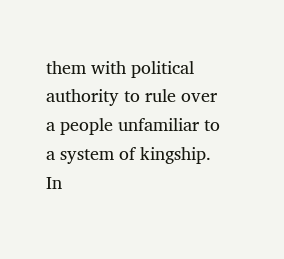them with political authority to rule over a people unfamiliar to a system of kingship. In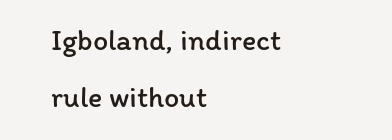Igboland, indirect rule without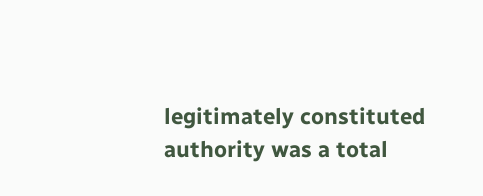legitimately constituted authority was a total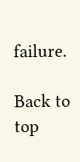failure.

Back to top